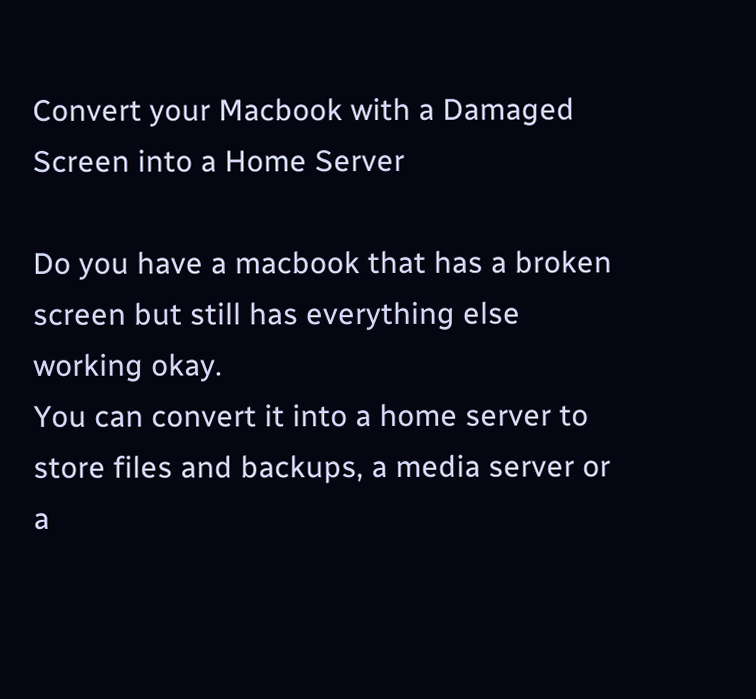Convert your Macbook with a Damaged Screen into a Home Server

Do you have a macbook that has a broken screen but still has everything else working okay.
You can convert it into a home server to store files and backups, a media server or a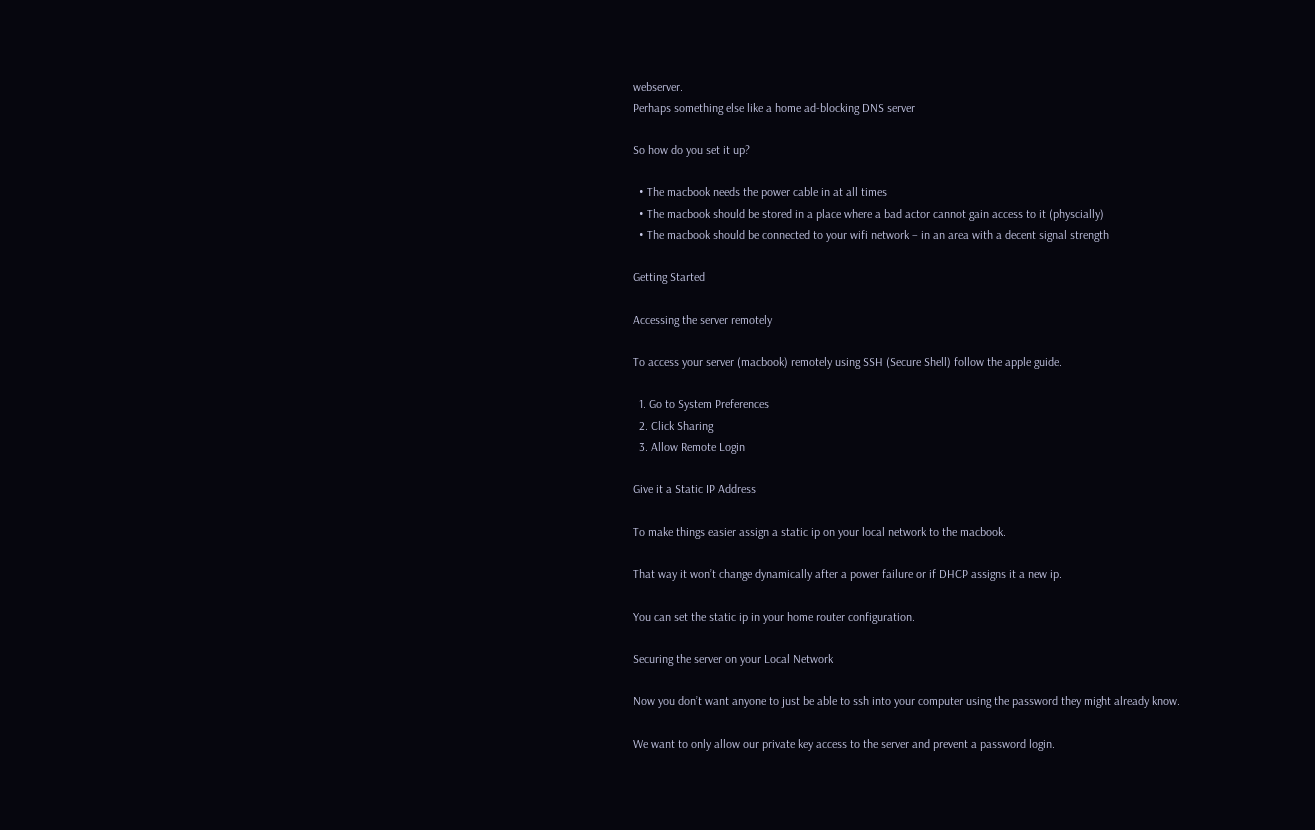webserver.
Perhaps something else like a home ad-blocking DNS server

So how do you set it up?

  • The macbook needs the power cable in at all times
  • The macbook should be stored in a place where a bad actor cannot gain access to it (physcially)
  • The macbook should be connected to your wifi network – in an area with a decent signal strength

Getting Started

Accessing the server remotely

To access your server (macbook) remotely using SSH (Secure Shell) follow the apple guide.

  1. Go to System Preferences
  2. Click Sharing
  3. Allow Remote Login

Give it a Static IP Address

To make things easier assign a static ip on your local network to the macbook.

That way it won’t change dynamically after a power failure or if DHCP assigns it a new ip.

You can set the static ip in your home router configuration.

Securing the server on your Local Network

Now you don’t want anyone to just be able to ssh into your computer using the password they might already know.

We want to only allow our private key access to the server and prevent a password login.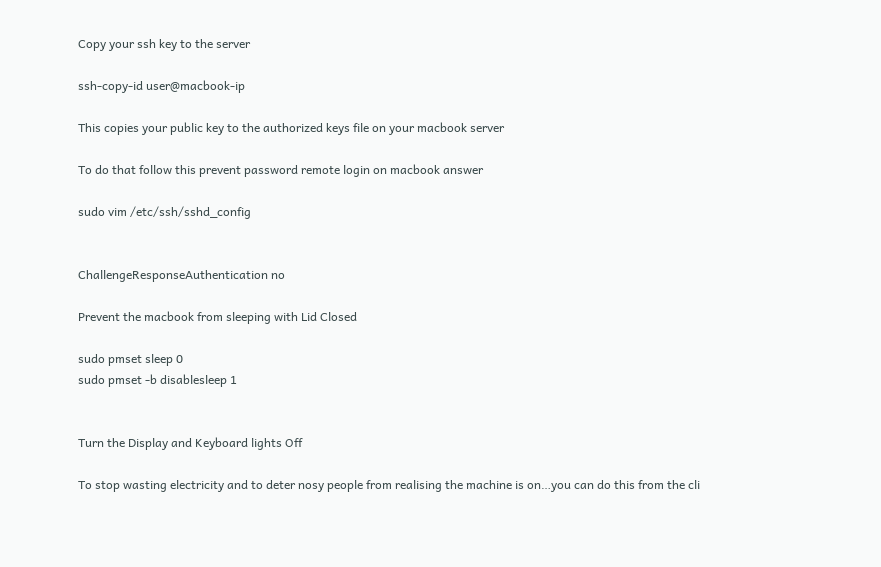Copy your ssh key to the server

ssh-copy-id user@macbook-ip

This copies your public key to the authorized keys file on your macbook server

To do that follow this prevent password remote login on macbook answer

sudo vim /etc/ssh/sshd_config


ChallengeResponseAuthentication no

Prevent the macbook from sleeping with Lid Closed

sudo pmset sleep 0
sudo pmset -b disablesleep 1


Turn the Display and Keyboard lights Off

To stop wasting electricity and to deter nosy people from realising the machine is on…you can do this from the cli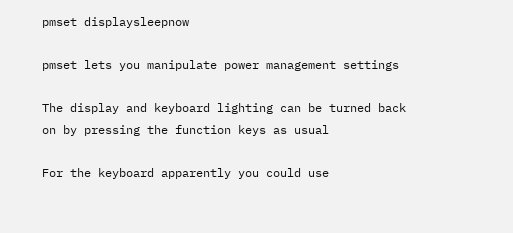pmset displaysleepnow

pmset lets you manipulate power management settings

The display and keyboard lighting can be turned back on by pressing the function keys as usual

For the keyboard apparently you could use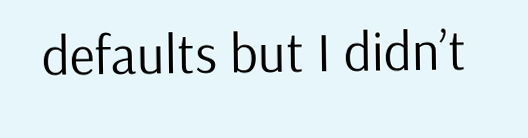defaults but I didn’t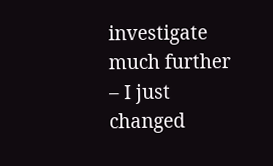investigate much further – I just changed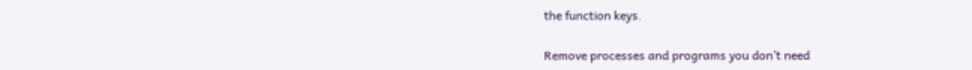the function keys.

Remove processes and programs you don’t need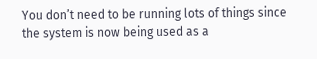You don’t need to be running lots of things since the system is now being used as a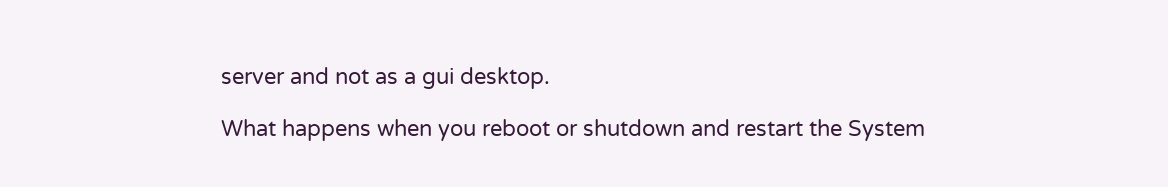server and not as a gui desktop.

What happens when you reboot or shutdown and restart the System